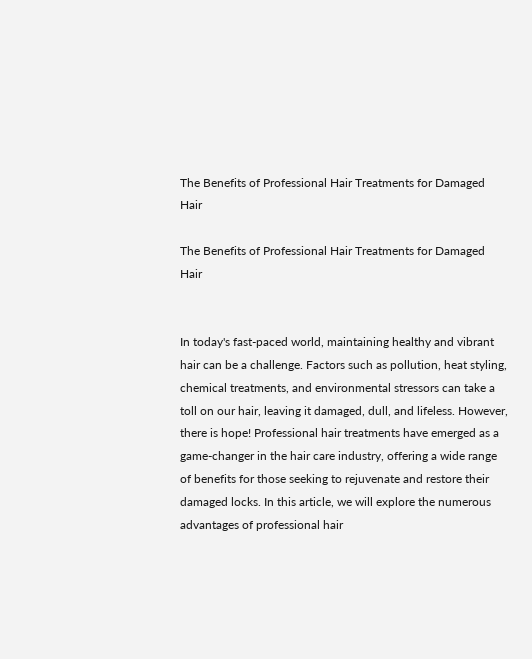The Benefits of Professional Hair Treatments for Damaged Hair

The Benefits of Professional Hair Treatments for Damaged Hair


In today's fast-paced world, maintaining healthy and vibrant hair can be a challenge. Factors such as pollution, heat styling, chemical treatments, and environmental stressors can take a toll on our hair, leaving it damaged, dull, and lifeless. However, there is hope! Professional hair treatments have emerged as a game-changer in the hair care industry, offering a wide range of benefits for those seeking to rejuvenate and restore their damaged locks. In this article, we will explore the numerous advantages of professional hair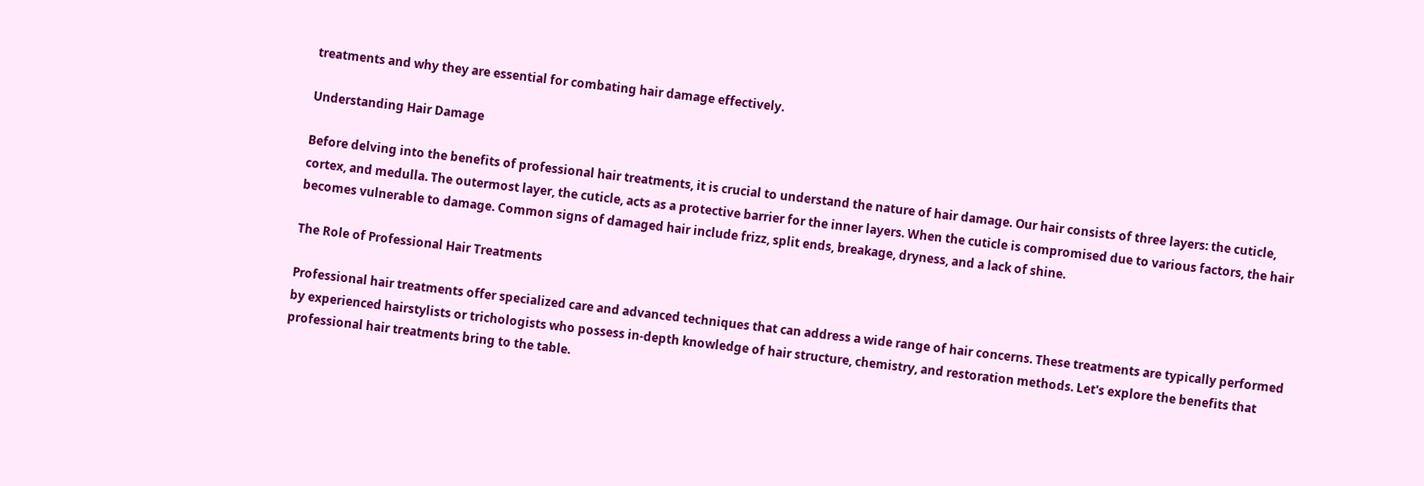treatments and why they are essential for combating hair damage effectively.

Understanding Hair Damage

Before delving into the benefits of professional hair treatments, it is crucial to understand the nature of hair damage. Our hair consists of three layers: the cuticle, cortex, and medulla. The outermost layer, the cuticle, acts as a protective barrier for the inner layers. When the cuticle is compromised due to various factors, the hair becomes vulnerable to damage. Common signs of damaged hair include frizz, split ends, breakage, dryness, and a lack of shine.

The Role of Professional Hair Treatments

Professional hair treatments offer specialized care and advanced techniques that can address a wide range of hair concerns. These treatments are typically performed by experienced hairstylists or trichologists who possess in-depth knowledge of hair structure, chemistry, and restoration methods. Let's explore the benefits that professional hair treatments bring to the table.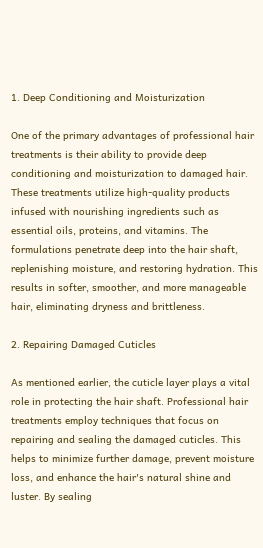1. Deep Conditioning and Moisturization

One of the primary advantages of professional hair treatments is their ability to provide deep conditioning and moisturization to damaged hair. These treatments utilize high-quality products infused with nourishing ingredients such as essential oils, proteins, and vitamins. The formulations penetrate deep into the hair shaft, replenishing moisture, and restoring hydration. This results in softer, smoother, and more manageable hair, eliminating dryness and brittleness.

2. Repairing Damaged Cuticles

As mentioned earlier, the cuticle layer plays a vital role in protecting the hair shaft. Professional hair treatments employ techniques that focus on repairing and sealing the damaged cuticles. This helps to minimize further damage, prevent moisture loss, and enhance the hair's natural shine and luster. By sealing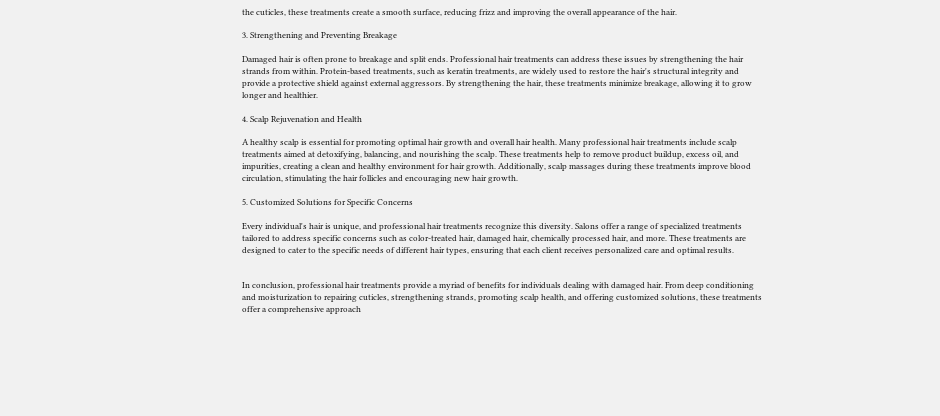the cuticles, these treatments create a smooth surface, reducing frizz and improving the overall appearance of the hair.

3. Strengthening and Preventing Breakage

Damaged hair is often prone to breakage and split ends. Professional hair treatments can address these issues by strengthening the hair strands from within. Protein-based treatments, such as keratin treatments, are widely used to restore the hair's structural integrity and provide a protective shield against external aggressors. By strengthening the hair, these treatments minimize breakage, allowing it to grow longer and healthier.

4. Scalp Rejuvenation and Health

A healthy scalp is essential for promoting optimal hair growth and overall hair health. Many professional hair treatments include scalp treatments aimed at detoxifying, balancing, and nourishing the scalp. These treatments help to remove product buildup, excess oil, and impurities, creating a clean and healthy environment for hair growth. Additionally, scalp massages during these treatments improve blood circulation, stimulating the hair follicles and encouraging new hair growth.

5. Customized Solutions for Specific Concerns

Every individual's hair is unique, and professional hair treatments recognize this diversity. Salons offer a range of specialized treatments tailored to address specific concerns such as color-treated hair, damaged hair, chemically processed hair, and more. These treatments are designed to cater to the specific needs of different hair types, ensuring that each client receives personalized care and optimal results.


In conclusion, professional hair treatments provide a myriad of benefits for individuals dealing with damaged hair. From deep conditioning and moisturization to repairing cuticles, strengthening strands, promoting scalp health, and offering customized solutions, these treatments offer a comprehensive approach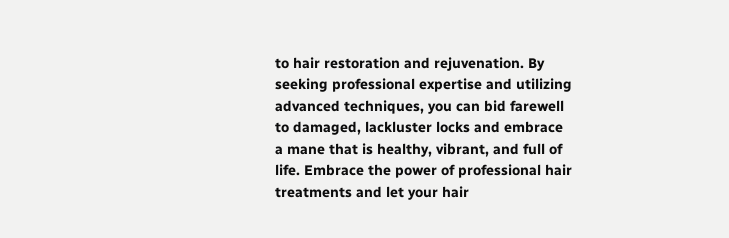to hair restoration and rejuvenation. By seeking professional expertise and utilizing advanced techniques, you can bid farewell to damaged, lackluster locks and embrace a mane that is healthy, vibrant, and full of life. Embrace the power of professional hair treatments and let your hair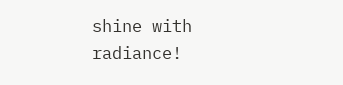shine with radiance!